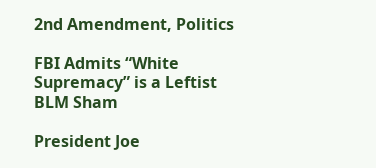2nd Amendment, Politics

FBI Admits “White Supremacy” is a Leftist BLM Sham

President Joe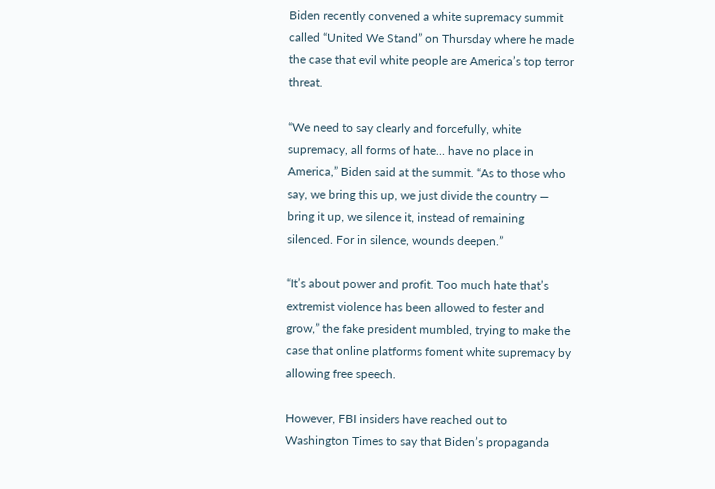Biden recently convened a white supremacy summit called “United We Stand” on Thursday where he made the case that evil white people are America’s top terror threat.

“We need to say clearly and forcefully, white supremacy, all forms of hate… have no place in America,” Biden said at the summit. “As to those who say, we bring this up, we just divide the country — bring it up, we silence it, instead of remaining silenced. For in silence, wounds deepen.”

“It’s about power and profit. Too much hate that’s extremist violence has been allowed to fester and grow,” the fake president mumbled, trying to make the case that online platforms foment white supremacy by allowing free speech.

However, FBI insiders have reached out to Washington Times to say that Biden’s propaganda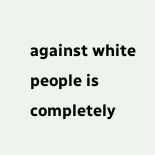against white people is completely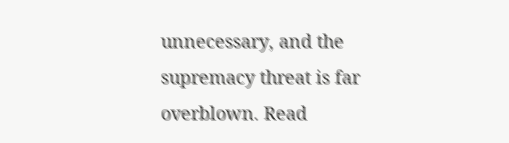unnecessary, and the supremacy threat is far overblown. Read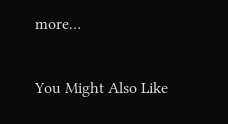more…

You Might Also Like